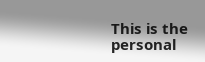This is the personal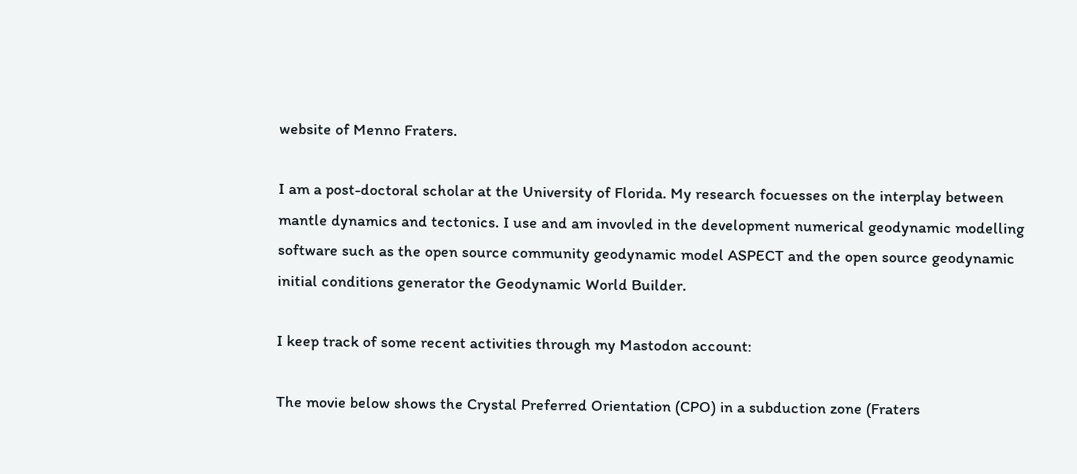website of Menno Fraters.

I am a post-doctoral scholar at the University of Florida. My research focuesses on the interplay between mantle dynamics and tectonics. I use and am invovled in the development numerical geodynamic modelling software such as the open source community geodynamic model ASPECT and the open source geodynamic initial conditions generator the Geodynamic World Builder.

I keep track of some recent activities through my Mastodon account:

The movie below shows the Crystal Preferred Orientation (CPO) in a subduction zone (Fraters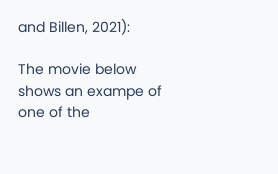and Billen, 2021):

The movie below shows an exampe of one of the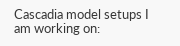Cascadia model setups I am working on: